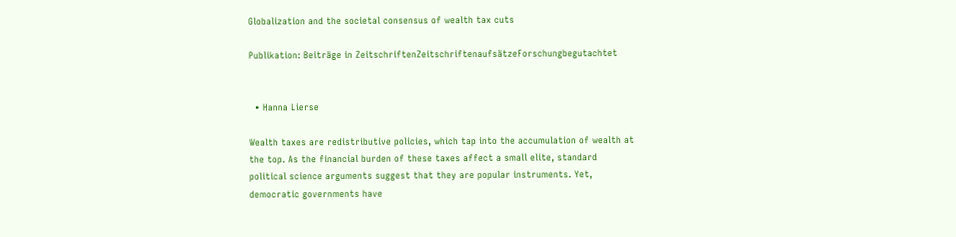Globalization and the societal consensus of wealth tax cuts

Publikation: Beiträge in ZeitschriftenZeitschriftenaufsätzeForschungbegutachtet


  • Hanna Lierse

Wealth taxes are redistributive policies, which tap into the accumulation of wealth at the top. As the financial burden of these taxes affect a small elite, standard political science arguments suggest that they are popular instruments. Yet, democratic governments have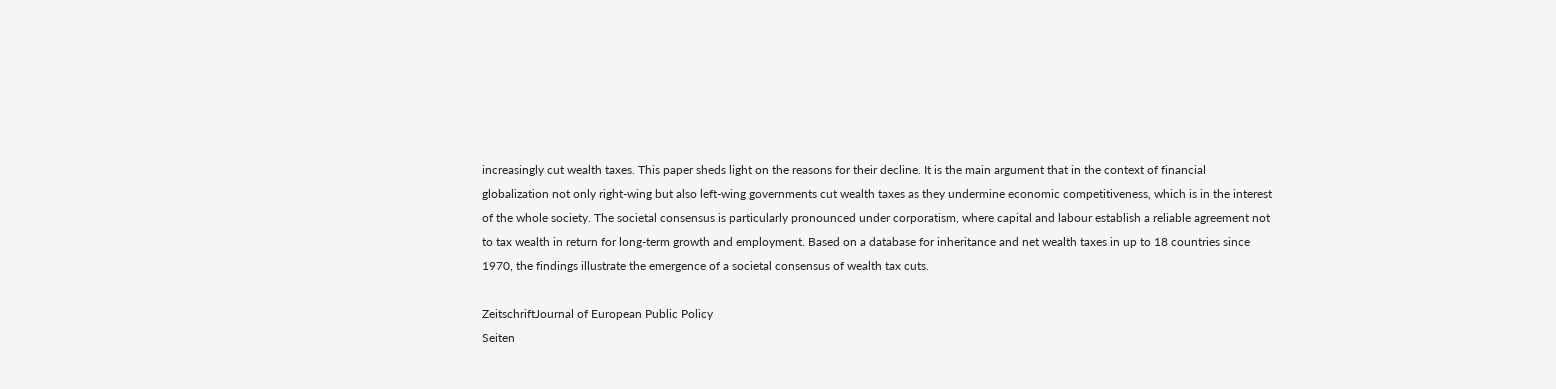increasingly cut wealth taxes. This paper sheds light on the reasons for their decline. It is the main argument that in the context of financial globalization not only right-wing but also left-wing governments cut wealth taxes as they undermine economic competitiveness, which is in the interest of the whole society. The societal consensus is particularly pronounced under corporatism, where capital and labour establish a reliable agreement not to tax wealth in return for long-term growth and employment. Based on a database for inheritance and net wealth taxes in up to 18 countries since 1970, the findings illustrate the emergence of a societal consensus of wealth tax cuts.

ZeitschriftJournal of European Public Policy
Seiten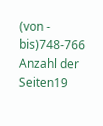(von - bis)748-766
Anzahl der Seiten19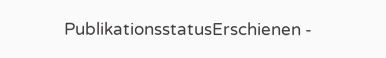PublikationsstatusErschienen -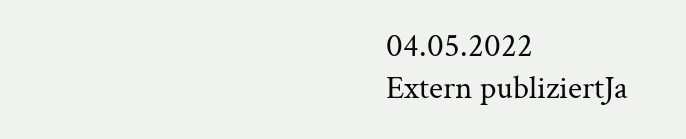04.05.2022
Extern publiziertJa